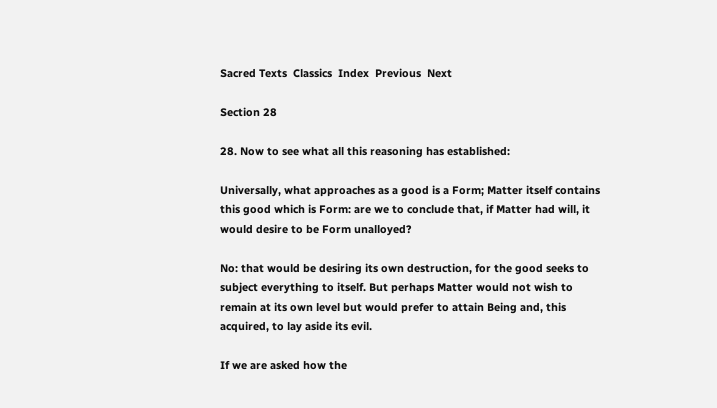Sacred Texts  Classics  Index  Previous  Next

Section 28

28. Now to see what all this reasoning has established:

Universally, what approaches as a good is a Form; Matter itself contains this good which is Form: are we to conclude that, if Matter had will, it would desire to be Form unalloyed?

No: that would be desiring its own destruction, for the good seeks to subject everything to itself. But perhaps Matter would not wish to remain at its own level but would prefer to attain Being and, this acquired, to lay aside its evil.

If we are asked how the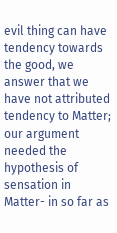evil thing can have tendency towards the good, we answer that we have not attributed tendency to Matter; our argument needed the hypothesis of sensation in Matter- in so far as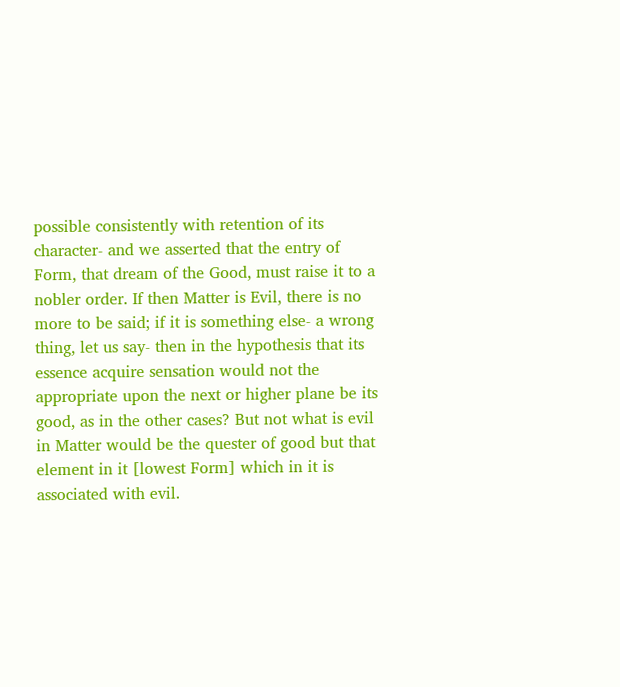possible consistently with retention of its character- and we asserted that the entry of Form, that dream of the Good, must raise it to a nobler order. If then Matter is Evil, there is no more to be said; if it is something else- a wrong thing, let us say- then in the hypothesis that its essence acquire sensation would not the appropriate upon the next or higher plane be its good, as in the other cases? But not what is evil in Matter would be the quester of good but that element in it [lowest Form] which in it is associated with evil.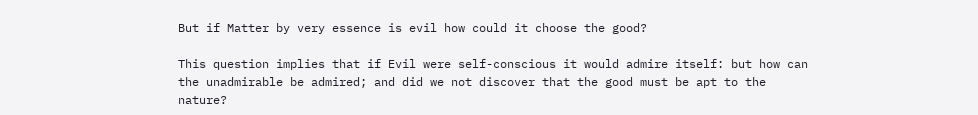But if Matter by very essence is evil how could it choose the good?

This question implies that if Evil were self-conscious it would admire itself: but how can the unadmirable be admired; and did we not discover that the good must be apt to the nature?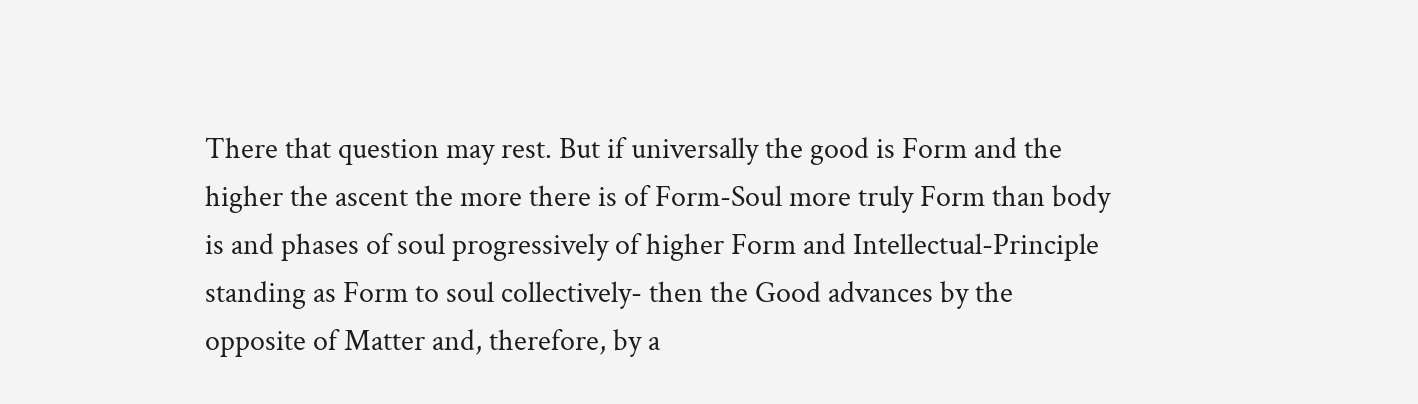There that question may rest. But if universally the good is Form and the higher the ascent the more there is of Form-Soul more truly Form than body is and phases of soul progressively of higher Form and Intellectual-Principle standing as Form to soul collectively- then the Good advances by the opposite of Matter and, therefore, by a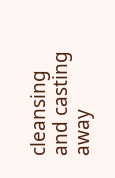cleansing and casting away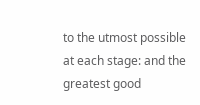to the utmost possible at each stage: and the greatest good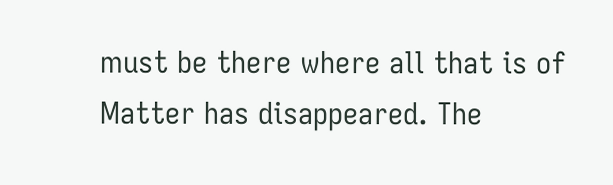must be there where all that is of Matter has disappeared. The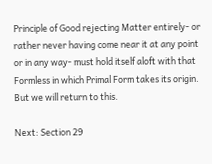Principle of Good rejecting Matter entirely- or rather never having come near it at any point or in any way- must hold itself aloft with that Formless in which Primal Form takes its origin. But we will return to this.

Next: Section 29